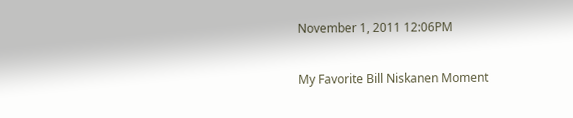November 1, 2011 12:06PM

My Favorite Bill Niskanen Moment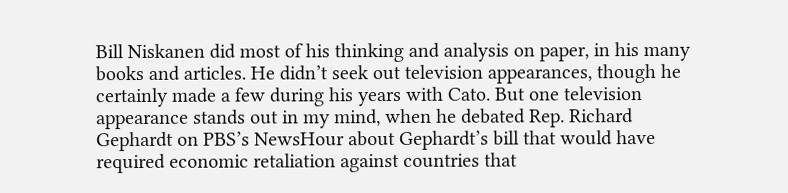Bill Niskanen did most of his thinking and analysis on paper, in his many books and articles. He didn’t seek out television appearances, though he certainly made a few during his years with Cato. But one television appearance stands out in my mind, when he debated Rep. Richard Gephardt on PBS’s NewsHour about Gephardt’s bill that would have required economic retaliation against countries that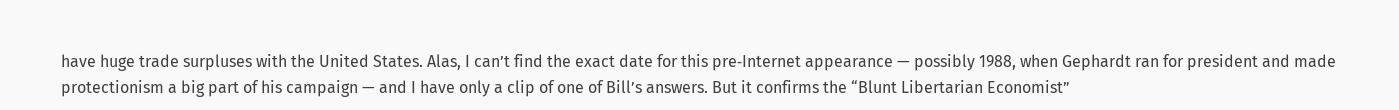have huge trade surpluses with the United States. Alas, I can’t find the exact date for this pre‐Internet appearance — possibly 1988, when Gephardt ran for president and made protectionism a big part of his campaign — and I have only a clip of one of Bill’s answers. But it confirms the “Blunt Libertarian Economist”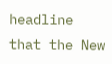headline that the New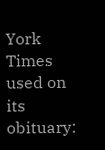York Times used on its obituary: